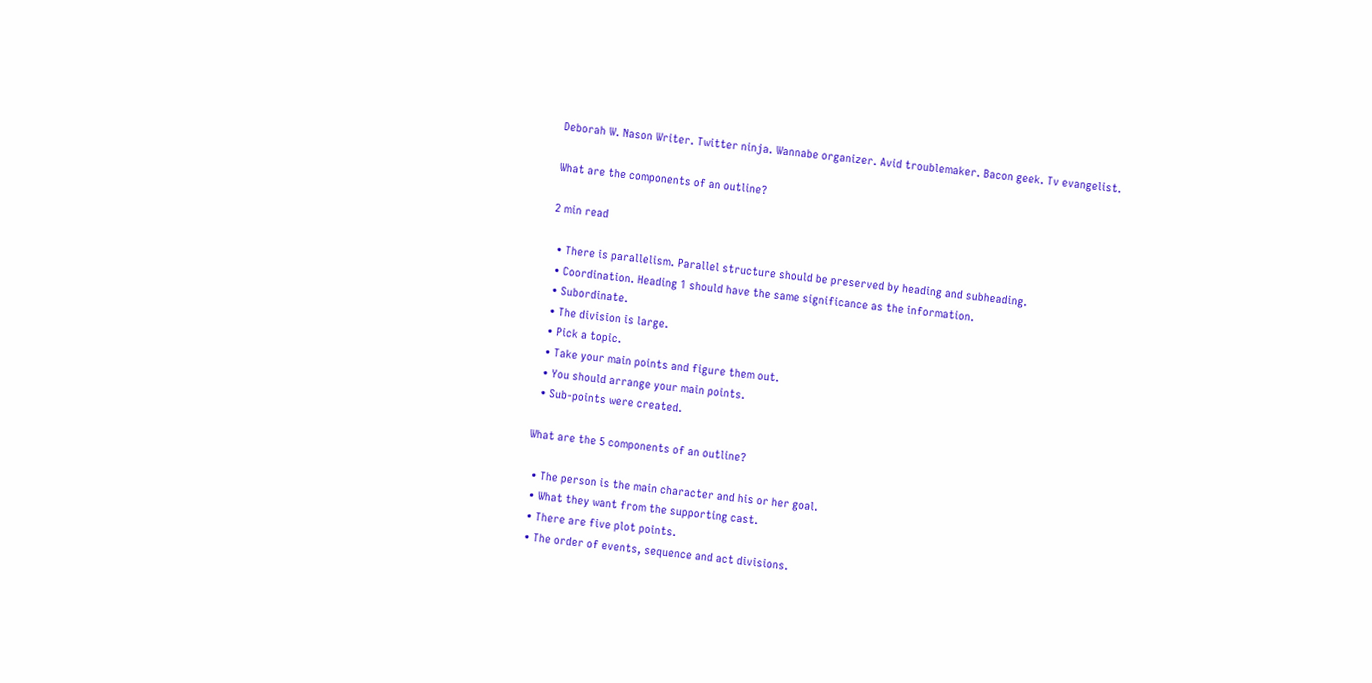Deborah W. Nason Writer. Twitter ninja. Wannabe organizer. Avid troublemaker. Bacon geek. Tv evangelist.

What are the components of an outline?

2 min read

  • There is parallelism. Parallel structure should be preserved by heading and subheading.
  • Coordination. Heading 1 should have the same significance as the information.
  • Subordinate.
  • The division is large.
  • Pick a topic.
  • Take your main points and figure them out.
  • You should arrange your main points.
  • Sub-points were created.

What are the 5 components of an outline?

  • The person is the main character and his or her goal.
  • What they want from the supporting cast.
  • There are five plot points.
  • The order of events, sequence and act divisions.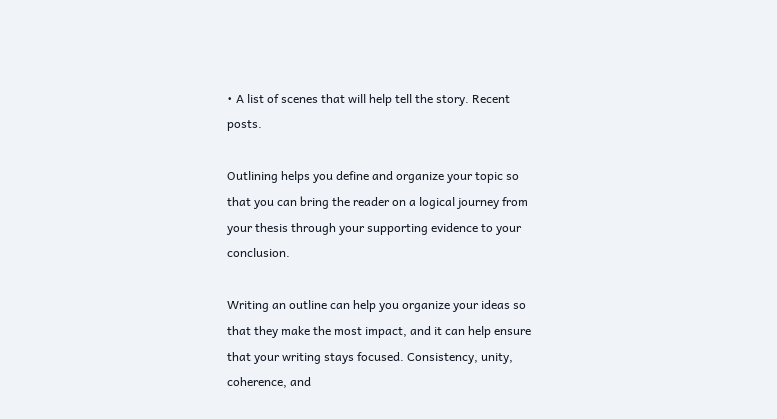• A list of scenes that will help tell the story. Recent posts.

Outlining helps you define and organize your topic so that you can bring the reader on a logical journey from your thesis through your supporting evidence to your conclusion.

Writing an outline can help you organize your ideas so that they make the most impact, and it can help ensure that your writing stays focused. Consistency, unity, coherence, and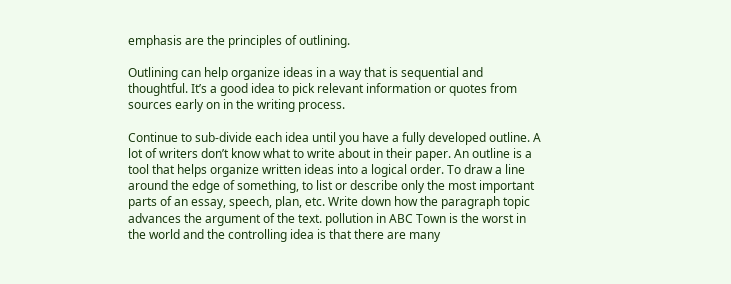emphasis are the principles of outlining.

Outlining can help organize ideas in a way that is sequential and thoughtful. It’s a good idea to pick relevant information or quotes from sources early on in the writing process.

Continue to sub-divide each idea until you have a fully developed outline. A lot of writers don’t know what to write about in their paper. An outline is a tool that helps organize written ideas into a logical order. To draw a line around the edge of something, to list or describe only the most important parts of an essay, speech, plan, etc. Write down how the paragraph topic advances the argument of the text. pollution in ABC Town is the worst in the world and the controlling idea is that there are many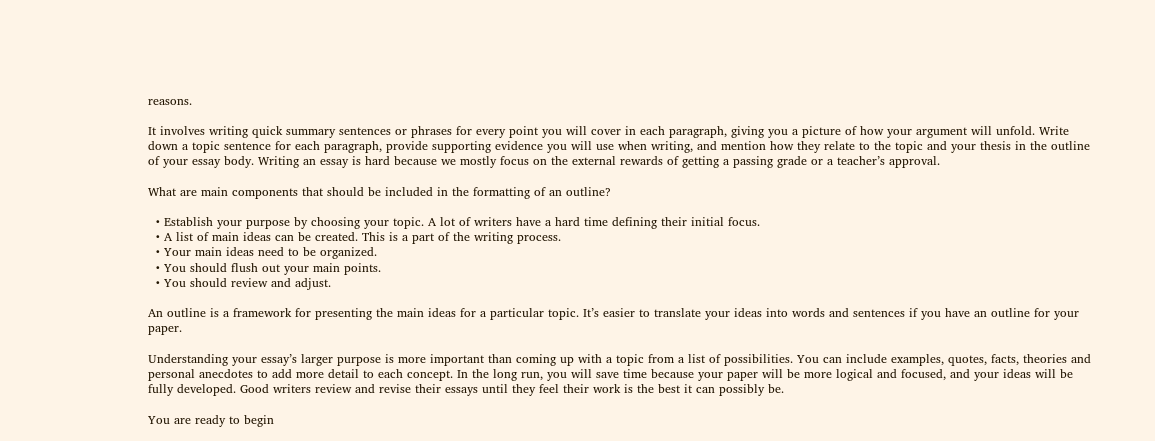reasons.

It involves writing quick summary sentences or phrases for every point you will cover in each paragraph, giving you a picture of how your argument will unfold. Write down a topic sentence for each paragraph, provide supporting evidence you will use when writing, and mention how they relate to the topic and your thesis in the outline of your essay body. Writing an essay is hard because we mostly focus on the external rewards of getting a passing grade or a teacher’s approval.

What are main components that should be included in the formatting of an outline?

  • Establish your purpose by choosing your topic. A lot of writers have a hard time defining their initial focus.
  • A list of main ideas can be created. This is a part of the writing process.
  • Your main ideas need to be organized.
  • You should flush out your main points.
  • You should review and adjust.

An outline is a framework for presenting the main ideas for a particular topic. It’s easier to translate your ideas into words and sentences if you have an outline for your paper.

Understanding your essay’s larger purpose is more important than coming up with a topic from a list of possibilities. You can include examples, quotes, facts, theories and personal anecdotes to add more detail to each concept. In the long run, you will save time because your paper will be more logical and focused, and your ideas will be fully developed. Good writers review and revise their essays until they feel their work is the best it can possibly be.

You are ready to begin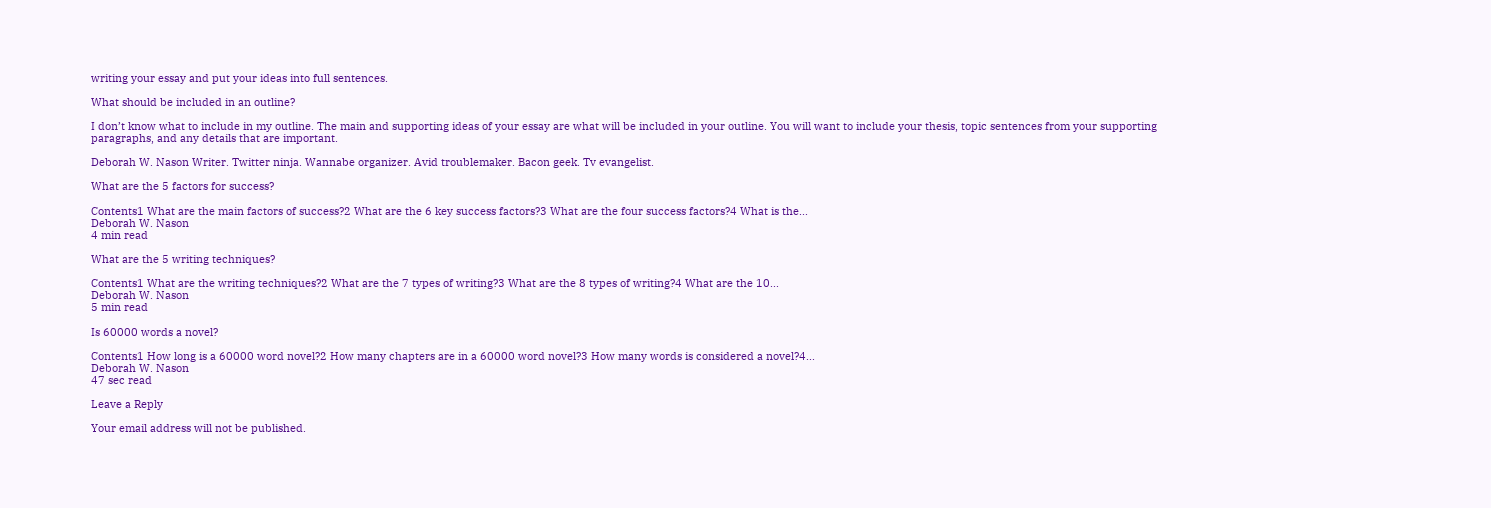writing your essay and put your ideas into full sentences.

What should be included in an outline?

I don’t know what to include in my outline. The main and supporting ideas of your essay are what will be included in your outline. You will want to include your thesis, topic sentences from your supporting paragraphs, and any details that are important.

Deborah W. Nason Writer. Twitter ninja. Wannabe organizer. Avid troublemaker. Bacon geek. Tv evangelist.

What are the 5 factors for success?

Contents1 What are the main factors of success?2 What are the 6 key success factors?3 What are the four success factors?4 What is the...
Deborah W. Nason
4 min read

What are the 5 writing techniques?

Contents1 What are the writing techniques?2 What are the 7 types of writing?3 What are the 8 types of writing?4 What are the 10...
Deborah W. Nason
5 min read

Is 60000 words a novel?

Contents1 How long is a 60000 word novel?2 How many chapters are in a 60000 word novel?3 How many words is considered a novel?4...
Deborah W. Nason
47 sec read

Leave a Reply

Your email address will not be published.